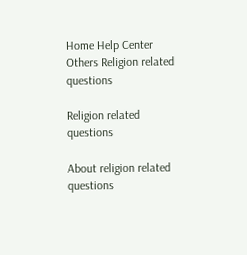Home Help Center Others Religion related questions

Religion related questions

About religion related questions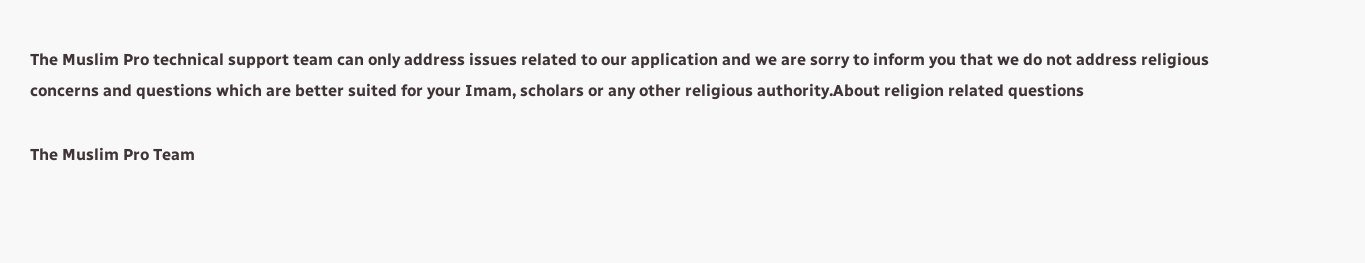The Muslim Pro technical support team can only address issues related to our application and we are sorry to inform you that we do not address religious concerns and questions which are better suited for your Imam, scholars or any other religious authority.About religion related questions

The Muslim Pro Team